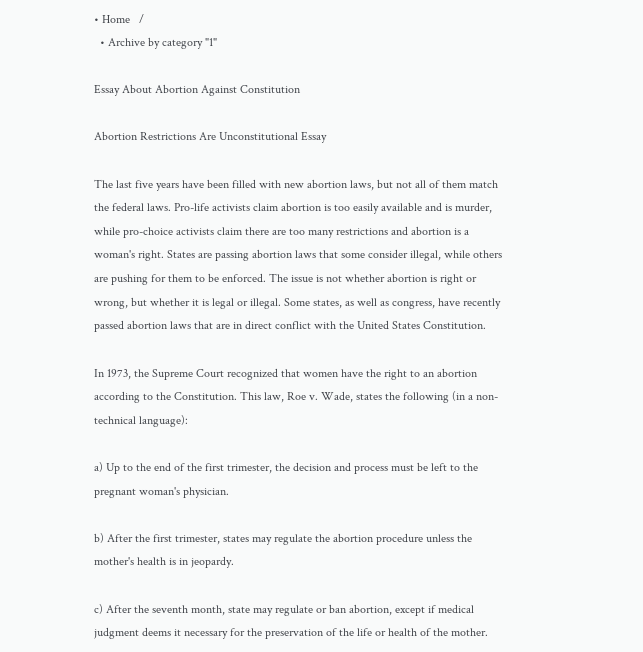• Home   /
  • Archive by category "1"

Essay About Abortion Against Constitution

Abortion Restrictions Are Unconstitutional Essay

The last five years have been filled with new abortion laws, but not all of them match the federal laws. Pro-life activists claim abortion is too easily available and is murder, while pro-choice activists claim there are too many restrictions and abortion is a woman's right. States are passing abortion laws that some consider illegal, while others are pushing for them to be enforced. The issue is not whether abortion is right or wrong, but whether it is legal or illegal. Some states, as well as congress, have recently passed abortion laws that are in direct conflict with the United States Constitution.

In 1973, the Supreme Court recognized that women have the right to an abortion according to the Constitution. This law, Roe v. Wade, states the following (in a non-technical language):

a) Up to the end of the first trimester, the decision and process must be left to the pregnant woman's physician.

b) After the first trimester, states may regulate the abortion procedure unless the mother's health is in jeopardy.

c) After the seventh month, state may regulate or ban abortion, except if medical judgment deems it necessary for the preservation of the life or health of the mother.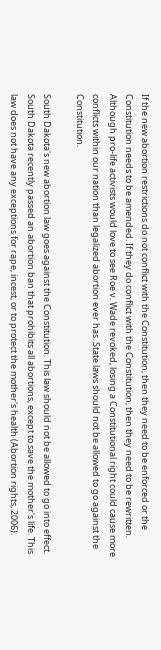If the new abortion restrictions do not conflict with the Constitution, then they need to be enforced or the Constitution needs to be amended. If they do conflict with the Constitution, then they need to be rewritten. Although pro-life activists would love to see Roe v. Wade revoked, losing a Constitutional right could cause more conflicts within our nation than legalized abortion ever has. State laws should not be allowed to go against the Constitution.

South Dakota's new abortion law goes against the Constitution. This law should not be allowed to go into effect. South Dakota recently passed an abortion ban that prohibits all abortions, except to save the mother's life. This law does not have any exceptions for rape, incest, or to protect the mother's health (Abortion rights, 2006).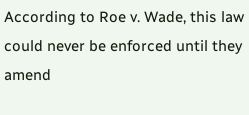According to Roe v. Wade, this law could never be enforced until they amend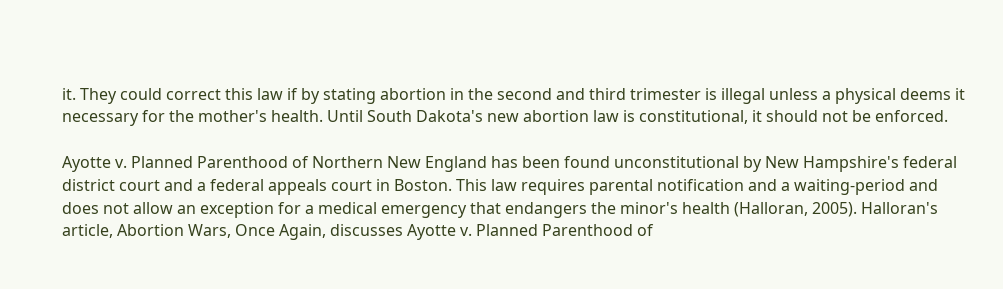it. They could correct this law if by stating abortion in the second and third trimester is illegal unless a physical deems it necessary for the mother's health. Until South Dakota's new abortion law is constitutional, it should not be enforced.

Ayotte v. Planned Parenthood of Northern New England has been found unconstitutional by New Hampshire's federal district court and a federal appeals court in Boston. This law requires parental notification and a waiting-period and does not allow an exception for a medical emergency that endangers the minor's health (Halloran, 2005). Halloran's article, Abortion Wars, Once Again, discusses Ayotte v. Planned Parenthood of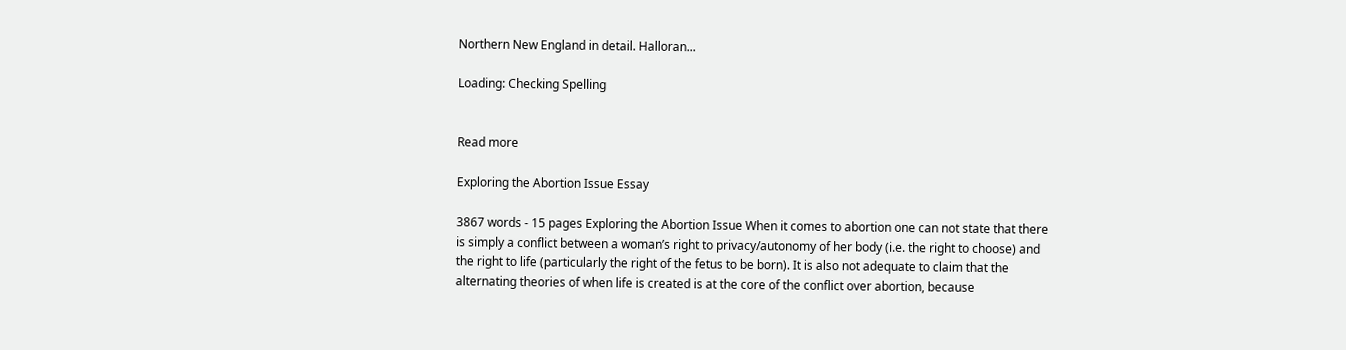Northern New England in detail. Halloran...

Loading: Checking Spelling


Read more

Exploring the Abortion Issue Essay

3867 words - 15 pages Exploring the Abortion Issue When it comes to abortion one can not state that there is simply a conflict between a woman’s right to privacy/autonomy of her body (i.e. the right to choose) and the right to life (particularly the right of the fetus to be born). It is also not adequate to claim that the alternating theories of when life is created is at the core of the conflict over abortion, because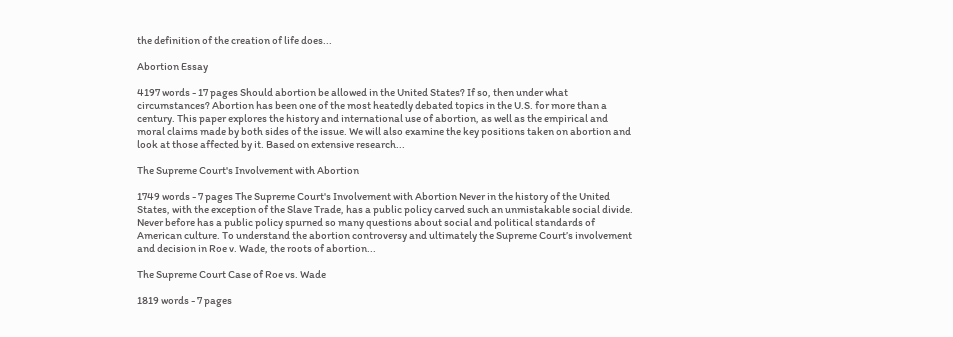the definition of the creation of life does...

Abortion Essay

4197 words - 17 pages Should abortion be allowed in the United States? If so, then under what circumstances? Abortion has been one of the most heatedly debated topics in the U.S. for more than a century. This paper explores the history and international use of abortion, as well as the empirical and moral claims made by both sides of the issue. We will also examine the key positions taken on abortion and look at those affected by it. Based on extensive research...

The Supreme Court's Involvement with Abortion

1749 words - 7 pages The Supreme Court's Involvement with Abortion Never in the history of the United States, with the exception of the Slave Trade, has a public policy carved such an unmistakable social divide. Never before has a public policy spurned so many questions about social and political standards of American culture. To understand the abortion controversy and ultimately the Supreme Court’s involvement and decision in Roe v. Wade, the roots of abortion...

The Supreme Court Case of Roe vs. Wade

1819 words - 7 pages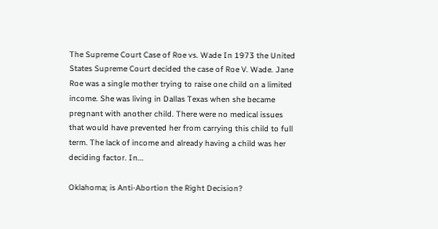The Supreme Court Case of Roe vs. Wade In 1973 the United States Supreme Court decided the case of Roe V. Wade. Jane Roe was a single mother trying to raise one child on a limited income. She was living in Dallas Texas when she became pregnant with another child. There were no medical issues that would have prevented her from carrying this child to full term. The lack of income and already having a child was her deciding factor. In...

Oklahoma; is Anti-Abortion the Right Decision?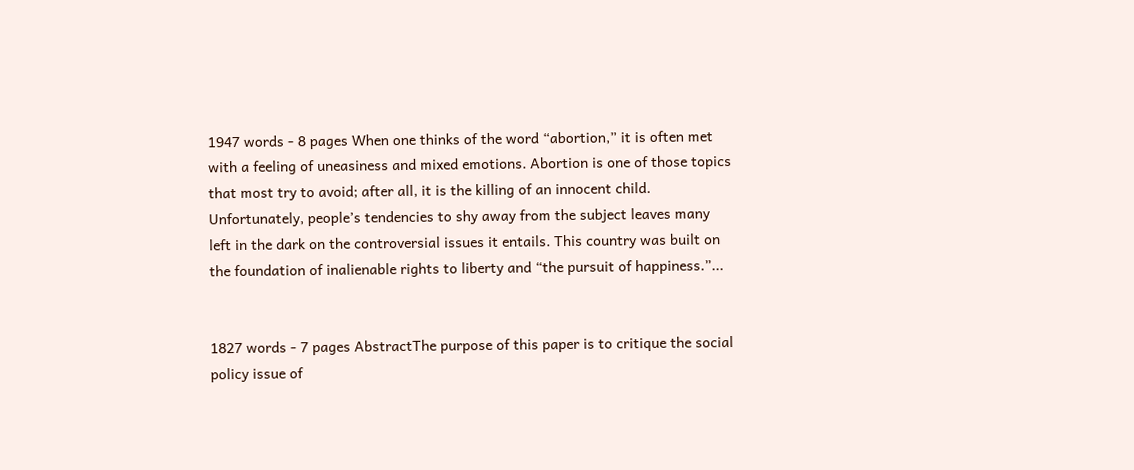1947 words - 8 pages When one thinks of the word “abortion,” it is often met with a feeling of uneasiness and mixed emotions. Abortion is one of those topics that most try to avoid; after all, it is the killing of an innocent child. Unfortunately, people’s tendencies to shy away from the subject leaves many left in the dark on the controversial issues it entails. This country was built on the foundation of inalienable rights to liberty and “the pursuit of happiness.”...


1827 words - 7 pages AbstractThe purpose of this paper is to critique the social policy issue of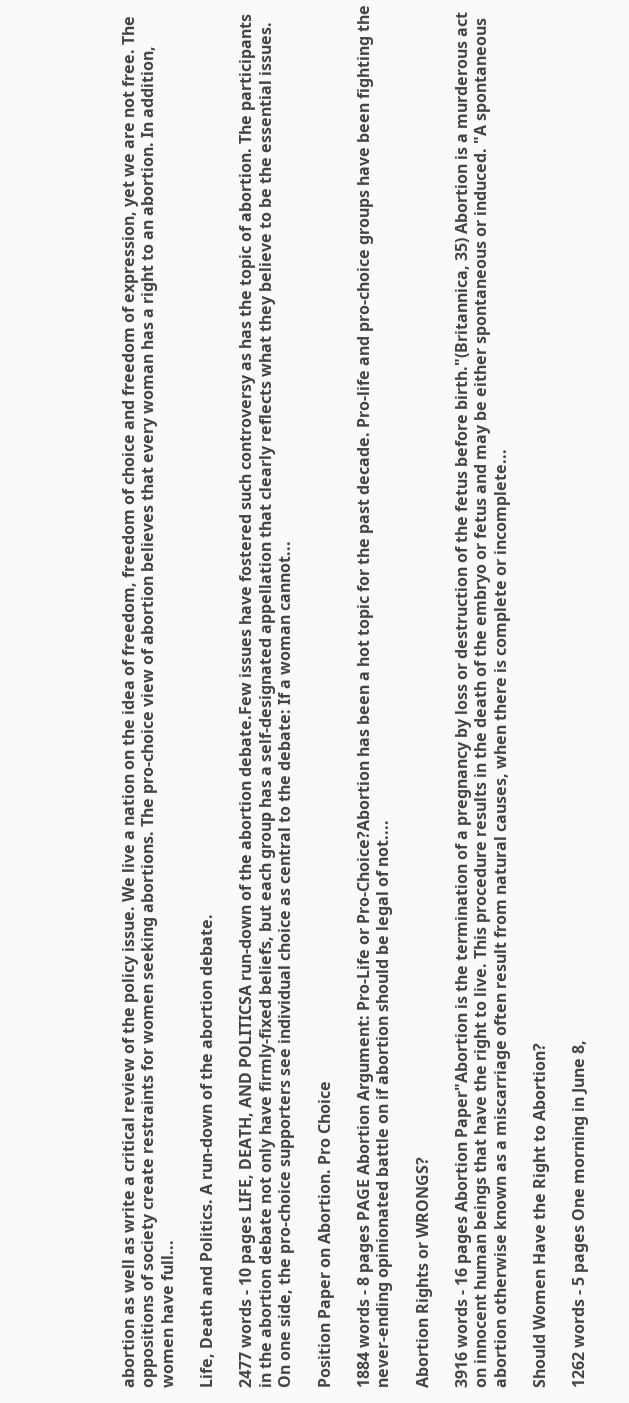abortion as well as write a critical review of the policy issue. We live a nation on the idea of freedom, freedom of choice and freedom of expression, yet we are not free. The oppositions of society create restraints for women seeking abortions. The pro-choice view of abortion believes that every woman has a right to an abortion. In addition, women have full...

Life, Death and Politics. A run-down of the abortion debate.

2477 words - 10 pages LIFE, DEATH, AND POLITICSA run-down of the abortion debate.Few issues have fostered such controversy as has the topic of abortion. The participants in the abortion debate not only have firmly-fixed beliefs, but each group has a self-designated appellation that clearly reflects what they believe to be the essential issues. On one side, the pro-choice supporters see individual choice as central to the debate: If a woman cannot...

Position Paper on Abortion. Pro Choice

1884 words - 8 pages PAGE Abortion Argument: Pro-Life or Pro-Choice?Abortion has been a hot topic for the past decade. Pro-life and pro-choice groups have been fighting the never-ending opinionated battle on if abortion should be legal of not....

Abortion Rights or WRONGS?

3916 words - 16 pages Abortion Paper"Abortion is the termination of a pregnancy by loss or destruction of the fetus before birth."(Britannica, 35) Abortion is a murderous act on innocent human beings that have the right to live. This procedure results in the death of the embryo or fetus and may be either spontaneous or induced. "A spontaneous abortion otherwise known as a miscarriage often result from natural causes, when there is complete or incomplete...

Should Women Have the Right to Abortion?

1262 words - 5 pages One morning in June 8,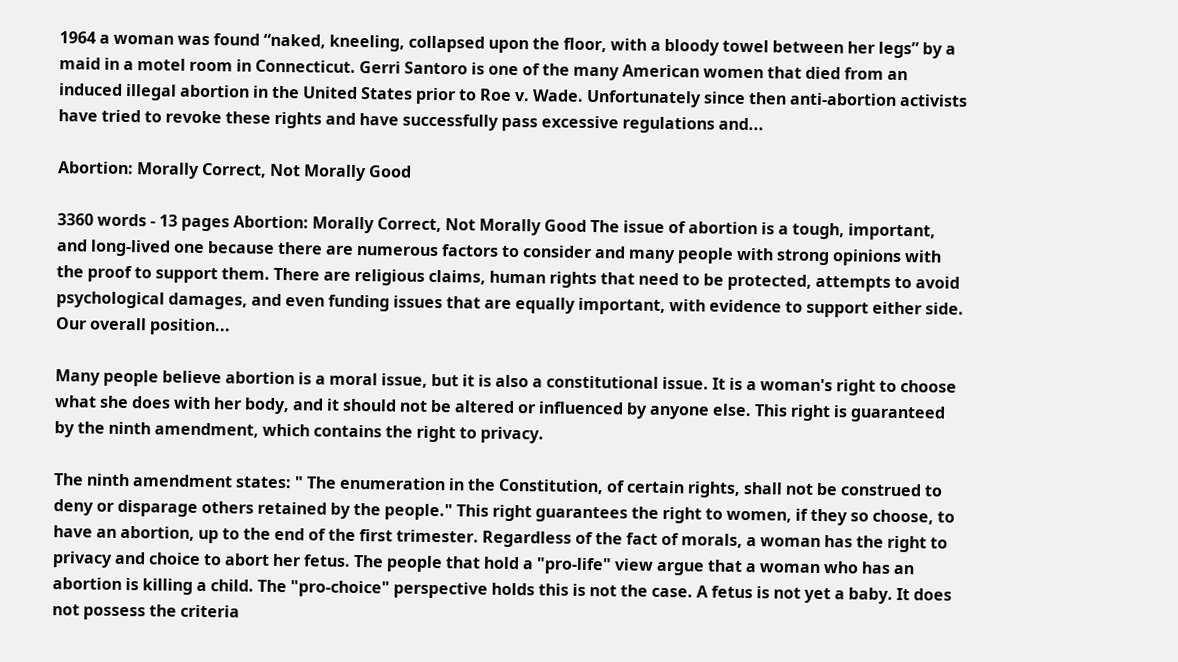1964 a woman was found “naked, kneeling, collapsed upon the floor, with a bloody towel between her legs” by a maid in a motel room in Connecticut. Gerri Santoro is one of the many American women that died from an induced illegal abortion in the United States prior to Roe v. Wade. Unfortunately since then anti-abortion activists have tried to revoke these rights and have successfully pass excessive regulations and...

Abortion: Morally Correct, Not Morally Good

3360 words - 13 pages Abortion: Morally Correct, Not Morally Good The issue of abortion is a tough, important, and long-lived one because there are numerous factors to consider and many people with strong opinions with the proof to support them. There are religious claims, human rights that need to be protected, attempts to avoid psychological damages, and even funding issues that are equally important, with evidence to support either side. Our overall position...

Many people believe abortion is a moral issue, but it is also a constitutional issue. It is a woman's right to choose what she does with her body, and it should not be altered or influenced by anyone else. This right is guaranteed by the ninth amendment, which contains the right to privacy.

The ninth amendment states: " The enumeration in the Constitution, of certain rights, shall not be construed to deny or disparage others retained by the people." This right guarantees the right to women, if they so choose, to have an abortion, up to the end of the first trimester. Regardless of the fact of morals, a woman has the right to privacy and choice to abort her fetus. The people that hold a "pro-life" view argue that a woman who has an abortion is killing a child. The "pro-choice" perspective holds this is not the case. A fetus is not yet a baby. It does not possess the criteria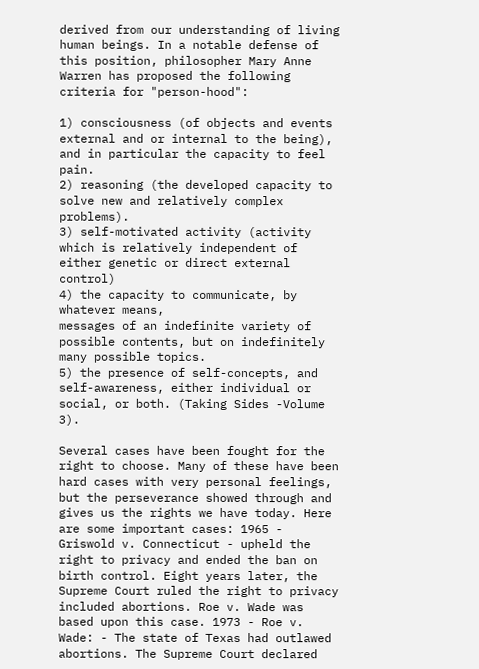derived from our understanding of living human beings. In a notable defense of this position, philosopher Mary Anne Warren has proposed the following criteria for "person-hood":

1) consciousness (of objects and events external and or internal to the being), and in particular the capacity to feel pain.
2) reasoning (the developed capacity to solve new and relatively complex problems).
3) self-motivated activity (activity which is relatively independent of either genetic or direct external control)
4) the capacity to communicate, by whatever means,
messages of an indefinite variety of possible contents, but on indefinitely many possible topics.
5) the presence of self-concepts, and self-awareness, either individual or social, or both. (Taking Sides -Volume 3).

Several cases have been fought for the right to choose. Many of these have been hard cases with very personal feelings, but the perseverance showed through and gives us the rights we have today. Here are some important cases: 1965 - Griswold v. Connecticut - upheld the right to privacy and ended the ban on birth control. Eight years later, the Supreme Court ruled the right to privacy included abortions. Roe v. Wade was based upon this case. 1973 - Roe v. Wade: - The state of Texas had outlawed abortions. The Supreme Court declared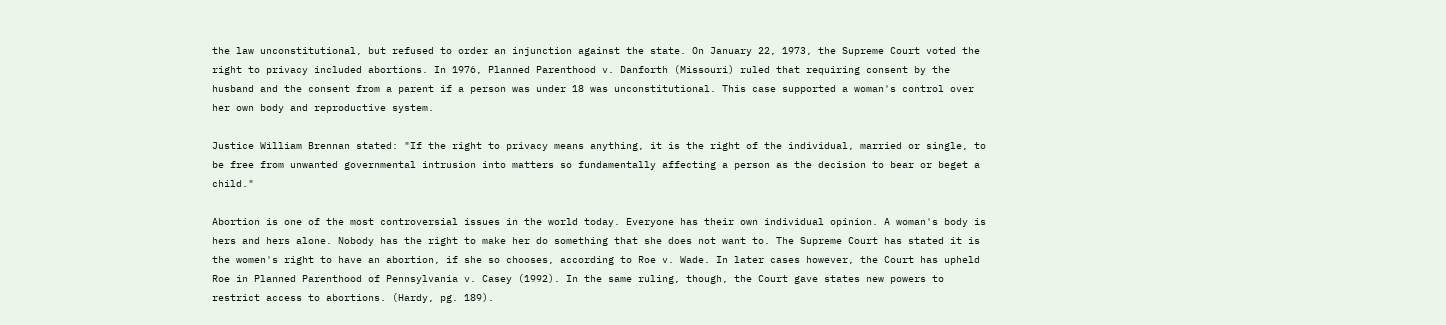the law unconstitutional, but refused to order an injunction against the state. On January 22, 1973, the Supreme Court voted the right to privacy included abortions. In 1976, Planned Parenthood v. Danforth (Missouri) ruled that requiring consent by the husband and the consent from a parent if a person was under 18 was unconstitutional. This case supported a woman's control over her own body and reproductive system.

Justice William Brennan stated: "If the right to privacy means anything, it is the right of the individual, married or single, to be free from unwanted governmental intrusion into matters so fundamentally affecting a person as the decision to bear or beget a child."

Abortion is one of the most controversial issues in the world today. Everyone has their own individual opinion. A woman's body is hers and hers alone. Nobody has the right to make her do something that she does not want to. The Supreme Court has stated it is the women's right to have an abortion, if she so chooses, according to Roe v. Wade. In later cases however, the Court has upheld Roe in Planned Parenthood of Pennsylvania v. Casey (1992). In the same ruling, though, the Court gave states new powers to restrict access to abortions. (Hardy, pg. 189).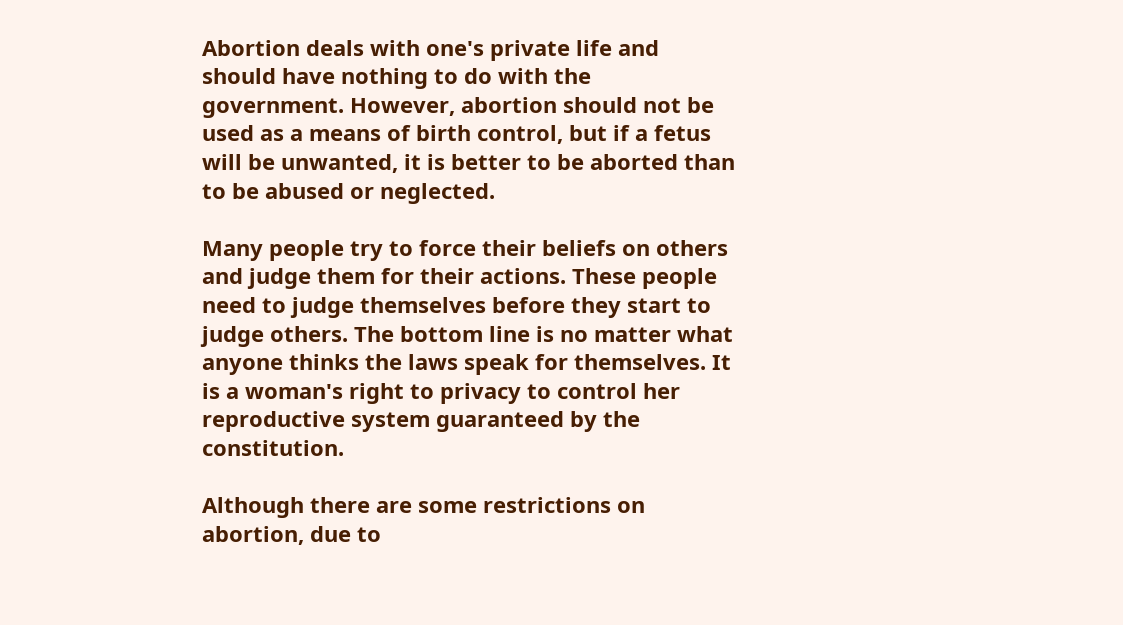Abortion deals with one's private life and should have nothing to do with the government. However, abortion should not be used as a means of birth control, but if a fetus will be unwanted, it is better to be aborted than to be abused or neglected.

Many people try to force their beliefs on others and judge them for their actions. These people need to judge themselves before they start to judge others. The bottom line is no matter what anyone thinks the laws speak for themselves. It is a woman's right to privacy to control her reproductive system guaranteed by the constitution.

Although there are some restrictions on abortion, due to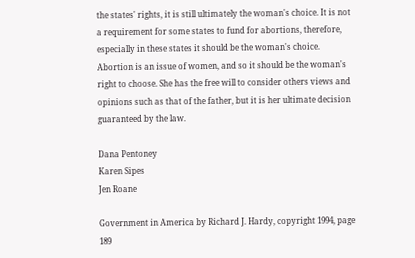the states' rights, it is still ultimately the woman's choice. It is not a requirement for some states to fund for abortions, therefore, especially in these states it should be the woman's choice. Abortion is an issue of women, and so it should be the woman's right to choose. She has the free will to consider others views and opinions such as that of the father, but it is her ultimate decision guaranteed by the law.

Dana Pentoney
Karen Sipes
Jen Roane

Government in America by Richard J. Hardy, copyright 1994, page 189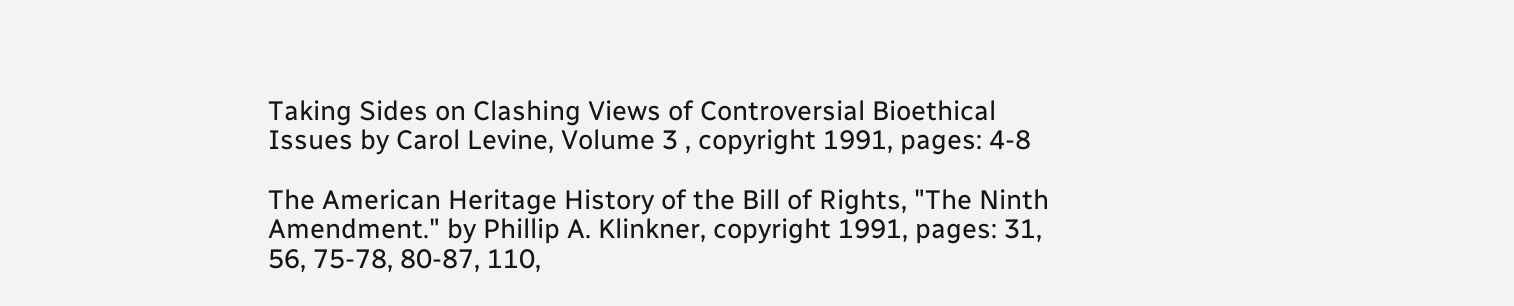Taking Sides on Clashing Views of Controversial Bioethical Issues by Carol Levine, Volume 3 , copyright 1991, pages: 4-8

The American Heritage History of the Bill of Rights, "The Ninth Amendment." by Phillip A. Klinkner, copyright 1991, pages: 31, 56, 75-78, 80-87, 110,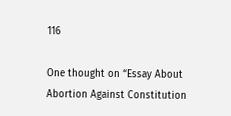116

One thought on “Essay About Abortion Against Constitution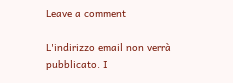Leave a comment

L'indirizzo email non verrà pubblicato. I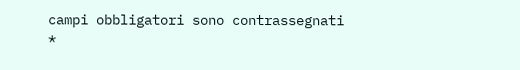campi obbligatori sono contrassegnati *